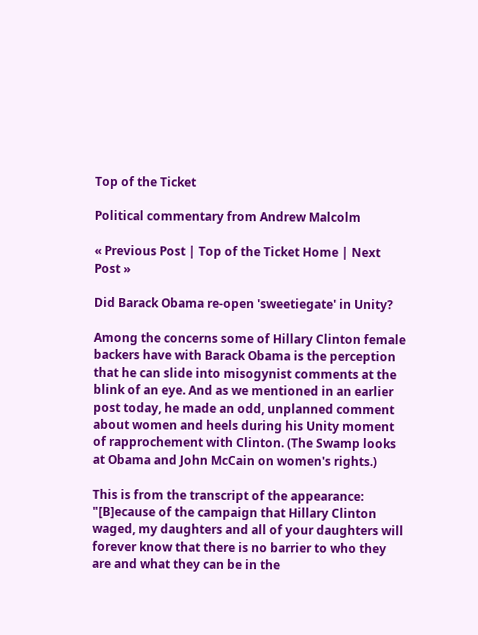Top of the Ticket

Political commentary from Andrew Malcolm

« Previous Post | Top of the Ticket Home | Next Post »

Did Barack Obama re-open 'sweetiegate' in Unity?

Among the concerns some of Hillary Clinton female backers have with Barack Obama is the perception that he can slide into misogynist comments at the blink of an eye. And as we mentioned in an earlier post today, he made an odd, unplanned comment about women and heels during his Unity moment of rapprochement with Clinton. (The Swamp looks at Obama and John McCain on women's rights.)

This is from the transcript of the appearance: "[B]ecause of the campaign that Hillary Clinton waged, my daughters and all of your daughters will forever know that there is no barrier to who they are and what they can be in the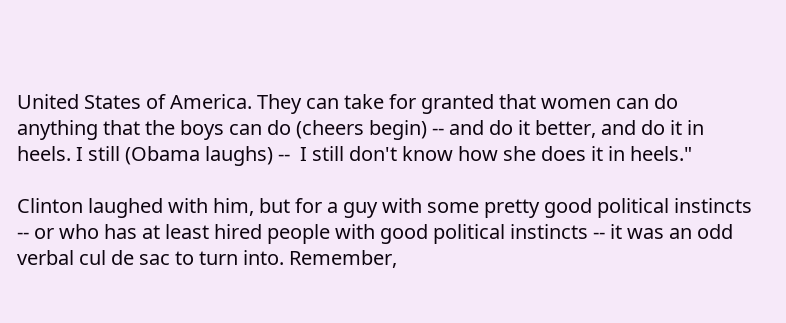United States of America. They can take for granted that women can do anything that the boys can do (cheers begin) -- and do it better, and do it in heels. I still (Obama laughs) --  I still don't know how she does it in heels."

Clinton laughed with him, but for a guy with some pretty good political instincts -- or who has at least hired people with good political instincts -- it was an odd verbal cul de sac to turn into. Remember,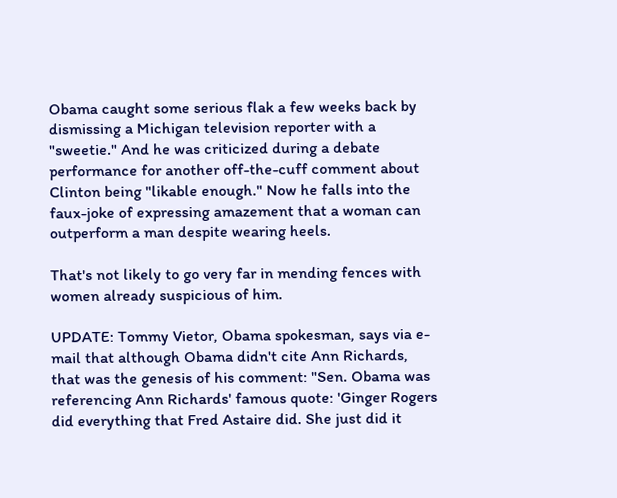Obama caught some serious flak a few weeks back by dismissing a Michigan television reporter with a "sweetie." And he was criticized during a debate performance for another off-the-cuff comment about Clinton being "likable enough." Now he falls into the faux-joke of expressing amazement that a woman can outperform a man despite wearing heels.

That's not likely to go very far in mending fences with women already suspicious of him.

UPDATE: Tommy Vietor, Obama spokesman, says via e-mail that although Obama didn't cite Ann Richards, that was the genesis of his comment: "Sen. Obama was referencing Ann Richards' famous quote: 'Ginger Rogers did everything that Fred Astaire did. She just did it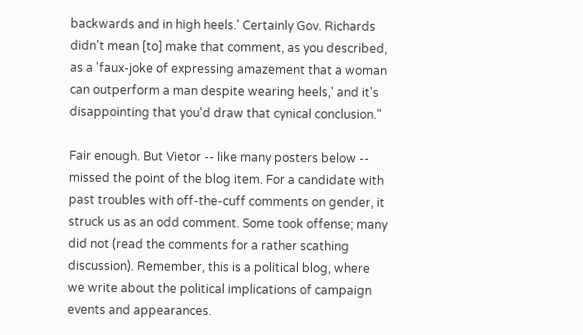backwards and in high heels.' Certainly Gov. Richards didn't mean [to] make that comment, as you described, as a 'faux-joke of expressing amazement that a woman can outperform a man despite wearing heels,' and it's disappointing that you'd draw that cynical conclusion."

Fair enough. But Vietor -- like many posters below -- missed the point of the blog item. For a candidate with past troubles with off-the-cuff comments on gender, it struck us as an odd comment. Some took offense; many did not (read the comments for a rather scathing discussion). Remember, this is a political blog, where we write about the political implications of campaign events and appearances.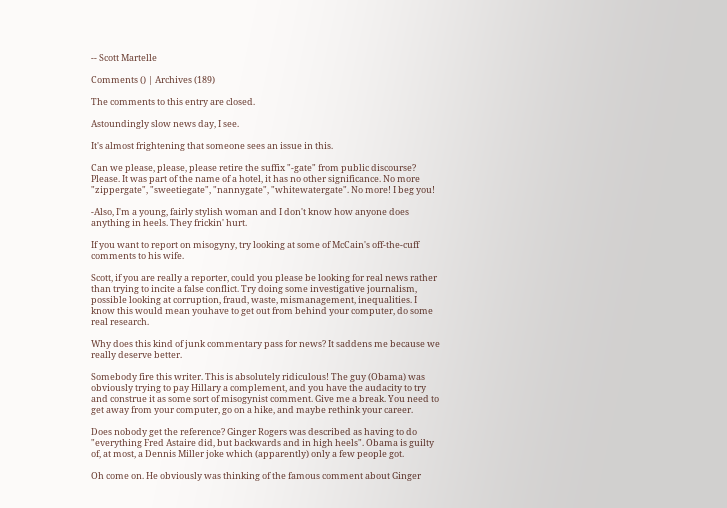-- Scott Martelle

Comments () | Archives (189)

The comments to this entry are closed.

Astoundingly slow news day, I see.

It's almost frightening that someone sees an issue in this.

Can we please, please, please retire the suffix "-gate" from public discourse? Please. It was part of the name of a hotel, it has no other significance. No more "zippergate", "sweetiegate", "nannygate", "whitewatergate". No more! I beg you!

-Also, I'm a young, fairly stylish woman and I don't know how anyone does anything in heels. They frickin' hurt.

If you want to report on misogyny, try looking at some of McCain's off-the-cuff comments to his wife.

Scott, if you are really a reporter, could you please be looking for real news rather than trying to incite a false conflict. Try doing some investigative journalism, possible looking at corruption, fraud, waste, mismanagement, inequalities. I know this would mean youhave to get out from behind your computer, do some real research.

Why does this kind of junk commentary pass for news? It saddens me because we really deserve better.

Somebody fire this writer. This is absolutely ridiculous! The guy (Obama) was obviously trying to pay Hillary a complement, and you have the audacity to try and construe it as some sort of misogynist comment. Give me a break. You need to get away from your computer, go on a hike, and maybe rethink your career.

Does nobody get the reference? Ginger Rogers was described as having to do "everything Fred Astaire did, but backwards and in high heels". Obama is guilty of, at most, a Dennis Miller joke which (apparently) only a few people got.

Oh come on. He obviously was thinking of the famous comment about Ginger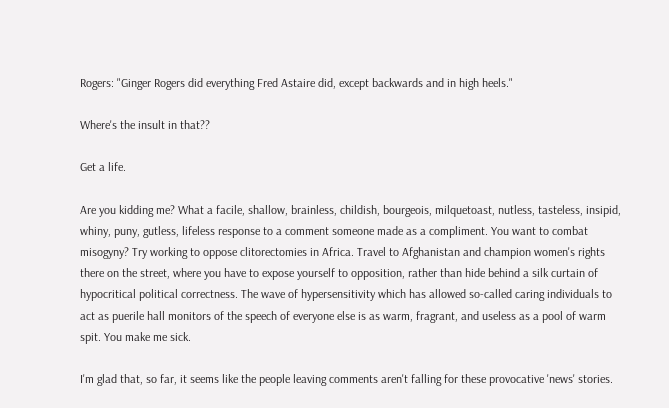Rogers: "Ginger Rogers did everything Fred Astaire did, except backwards and in high heels."

Where's the insult in that??

Get a life.

Are you kidding me? What a facile, shallow, brainless, childish, bourgeois, milquetoast, nutless, tasteless, insipid, whiny, puny, gutless, lifeless response to a comment someone made as a compliment. You want to combat misogyny? Try working to oppose clitorectomies in Africa. Travel to Afghanistan and champion women's rights there on the street, where you have to expose yourself to opposition, rather than hide behind a silk curtain of hypocritical political correctness. The wave of hypersensitivity which has allowed so-called caring individuals to act as puerile hall monitors of the speech of everyone else is as warm, fragrant, and useless as a pool of warm spit. You make me sick.

I'm glad that, so far, it seems like the people leaving comments aren't falling for these provocative 'news' stories.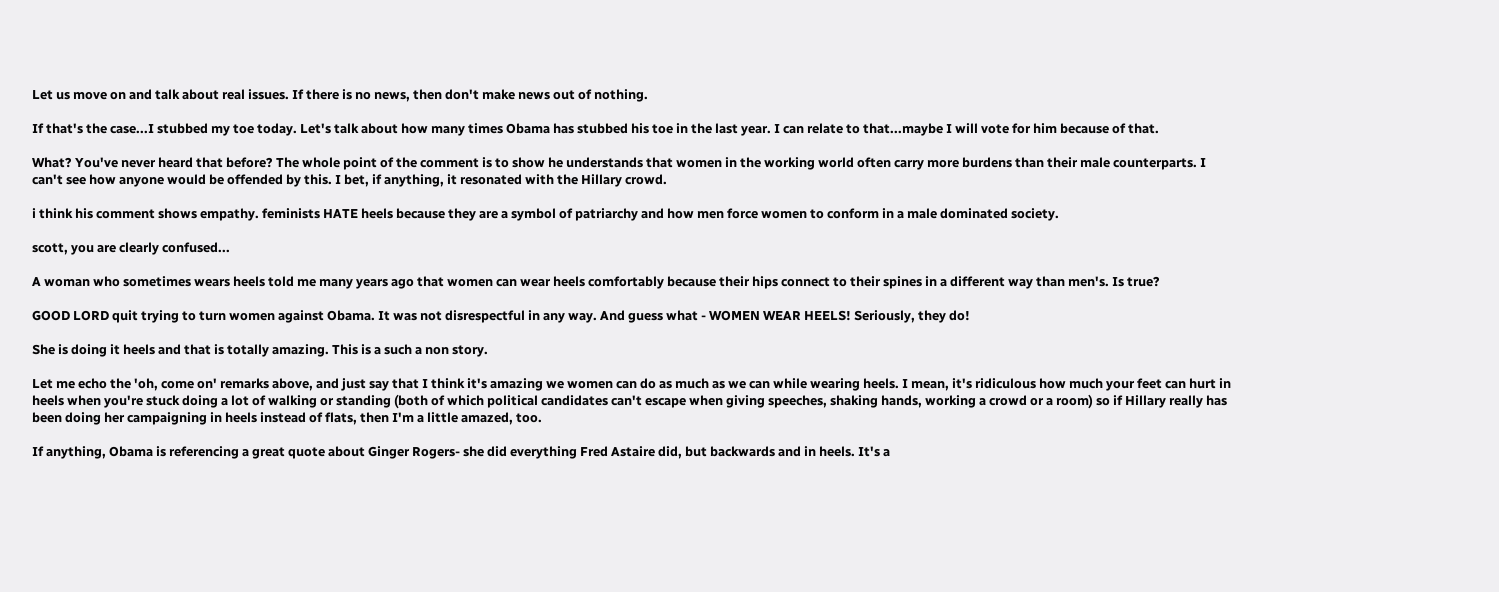Let us move on and talk about real issues. If there is no news, then don't make news out of nothing.

If that's the case...I stubbed my toe today. Let's talk about how many times Obama has stubbed his toe in the last year. I can relate to that...maybe I will vote for him because of that.

What? You've never heard that before? The whole point of the comment is to show he understands that women in the working world often carry more burdens than their male counterparts. I can't see how anyone would be offended by this. I bet, if anything, it resonated with the Hillary crowd.

i think his comment shows empathy. feminists HATE heels because they are a symbol of patriarchy and how men force women to conform in a male dominated society.

scott, you are clearly confused...

A woman who sometimes wears heels told me many years ago that women can wear heels comfortably because their hips connect to their spines in a different way than men's. Is true?

GOOD LORD quit trying to turn women against Obama. It was not disrespectful in any way. And guess what - WOMEN WEAR HEELS! Seriously, they do!

She is doing it heels and that is totally amazing. This is a such a non story.

Let me echo the 'oh, come on' remarks above, and just say that I think it's amazing we women can do as much as we can while wearing heels. I mean, it's ridiculous how much your feet can hurt in heels when you're stuck doing a lot of walking or standing (both of which political candidates can't escape when giving speeches, shaking hands, working a crowd or a room) so if Hillary really has been doing her campaigning in heels instead of flats, then I'm a little amazed, too.

If anything, Obama is referencing a great quote about Ginger Rogers- she did everything Fred Astaire did, but backwards and in heels. It's a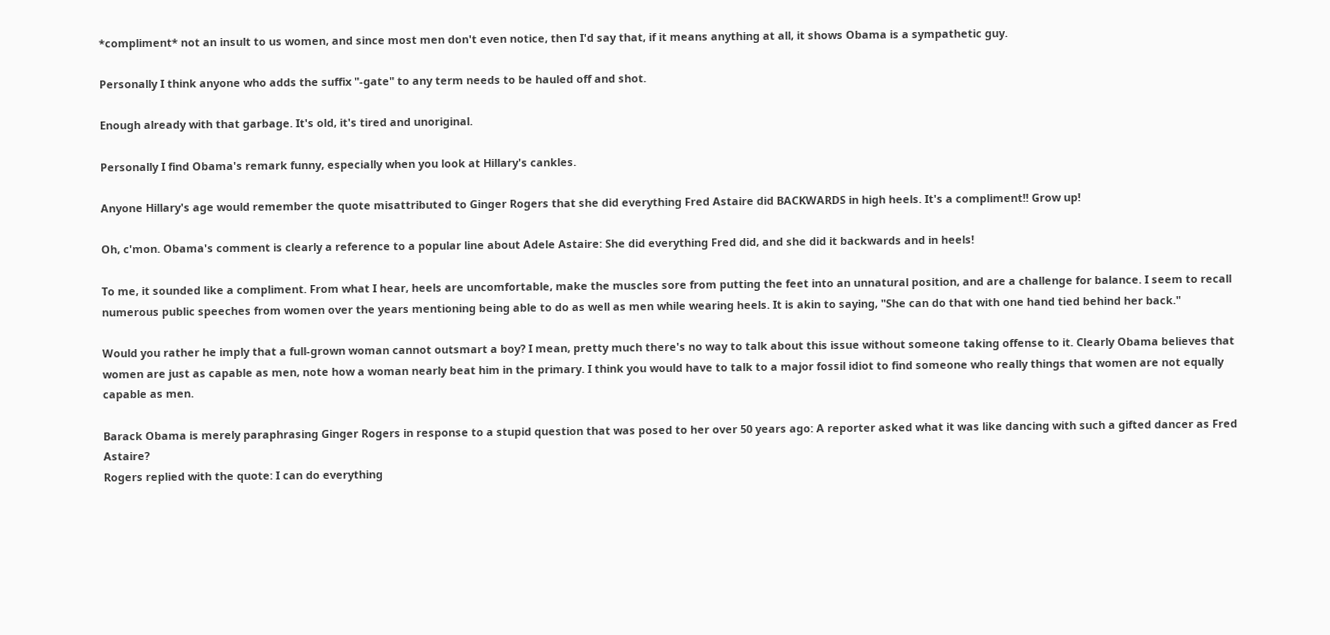*compliment* not an insult to us women, and since most men don't even notice, then I'd say that, if it means anything at all, it shows Obama is a sympathetic guy.

Personally I think anyone who adds the suffix "-gate" to any term needs to be hauled off and shot.

Enough already with that garbage. It's old, it's tired and unoriginal.

Personally I find Obama's remark funny, especially when you look at Hillary's cankles.

Anyone Hillary's age would remember the quote misattributed to Ginger Rogers that she did everything Fred Astaire did BACKWARDS in high heels. It's a compliment!! Grow up!

Oh, c'mon. Obama's comment is clearly a reference to a popular line about Adele Astaire: She did everything Fred did, and she did it backwards and in heels!

To me, it sounded like a compliment. From what I hear, heels are uncomfortable, make the muscles sore from putting the feet into an unnatural position, and are a challenge for balance. I seem to recall numerous public speeches from women over the years mentioning being able to do as well as men while wearing heels. It is akin to saying, "She can do that with one hand tied behind her back."

Would you rather he imply that a full-grown woman cannot outsmart a boy? I mean, pretty much there's no way to talk about this issue without someone taking offense to it. Clearly Obama believes that women are just as capable as men, note how a woman nearly beat him in the primary. I think you would have to talk to a major fossil idiot to find someone who really things that women are not equally capable as men.

Barack Obama is merely paraphrasing Ginger Rogers in response to a stupid question that was posed to her over 50 years ago: A reporter asked what it was like dancing with such a gifted dancer as Fred Astaire?
Rogers replied with the quote: I can do everything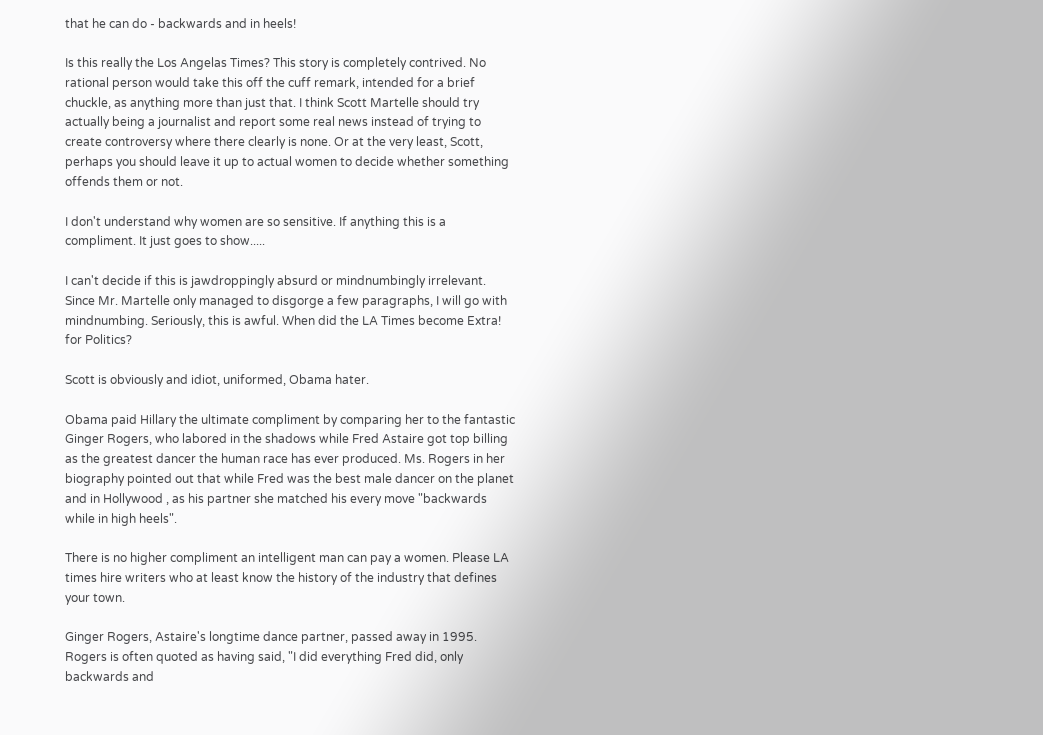that he can do - backwards and in heels!

Is this really the Los Angelas Times? This story is completely contrived. No rational person would take this off the cuff remark, intended for a brief chuckle, as anything more than just that. I think Scott Martelle should try actually being a journalist and report some real news instead of trying to create controversy where there clearly is none. Or at the very least, Scott, perhaps you should leave it up to actual women to decide whether something offends them or not.

I don't understand why women are so sensitive. If anything this is a compliment. It just goes to show.....

I can't decide if this is jawdroppingly absurd or mindnumbingly irrelevant. Since Mr. Martelle only managed to disgorge a few paragraphs, I will go with mindnumbing. Seriously, this is awful. When did the LA Times become Extra! for Politics?

Scott is obviously and idiot, uniformed, Obama hater.

Obama paid Hillary the ultimate compliment by comparing her to the fantastic Ginger Rogers, who labored in the shadows while Fred Astaire got top billing as the greatest dancer the human race has ever produced. Ms. Rogers in her biography pointed out that while Fred was the best male dancer on the planet and in Hollywood , as his partner she matched his every move "backwards while in high heels".

There is no higher compliment an intelligent man can pay a women. Please LA times hire writers who at least know the history of the industry that defines your town.

Ginger Rogers, Astaire's longtime dance partner, passed away in 1995. Rogers is often quoted as having said, "I did everything Fred did, only backwards and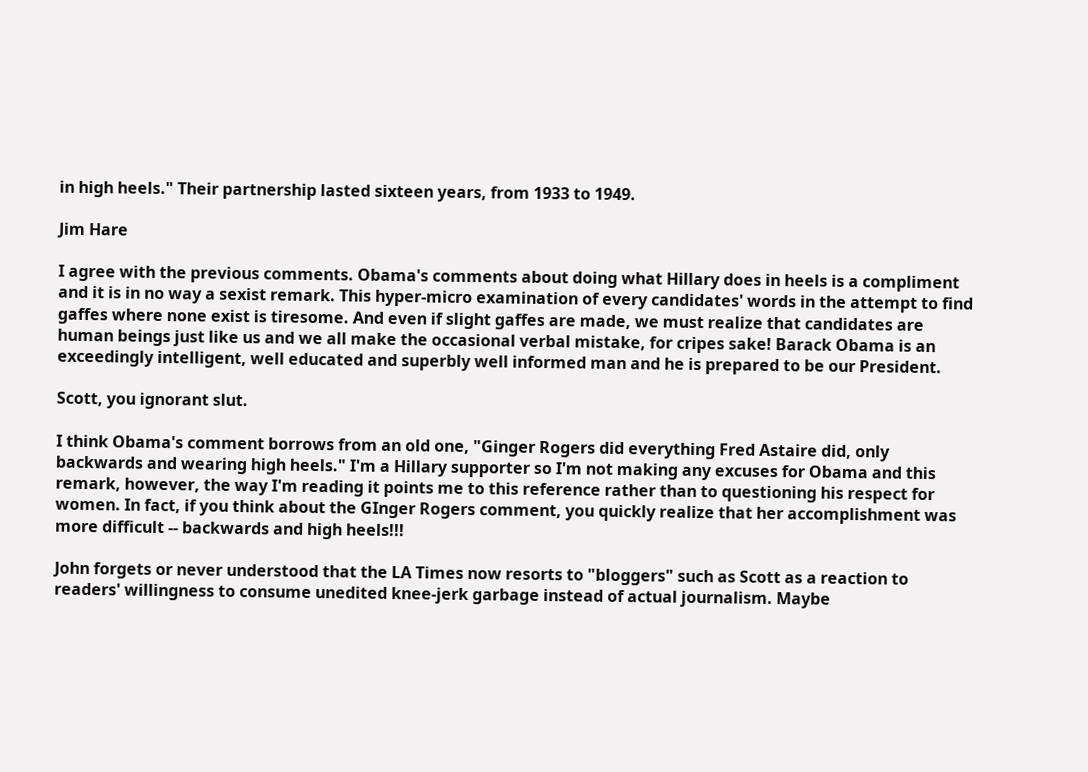in high heels." Their partnership lasted sixteen years, from 1933 to 1949.

Jim Hare

I agree with the previous comments. Obama's comments about doing what Hillary does in heels is a compliment and it is in no way a sexist remark. This hyper-micro examination of every candidates' words in the attempt to find gaffes where none exist is tiresome. And even if slight gaffes are made, we must realize that candidates are human beings just like us and we all make the occasional verbal mistake, for cripes sake! Barack Obama is an exceedingly intelligent, well educated and superbly well informed man and he is prepared to be our President.

Scott, you ignorant slut.

I think Obama's comment borrows from an old one, "Ginger Rogers did everything Fred Astaire did, only backwards and wearing high heels." I'm a Hillary supporter so I'm not making any excuses for Obama and this remark, however, the way I'm reading it points me to this reference rather than to questioning his respect for women. In fact, if you think about the GInger Rogers comment, you quickly realize that her accomplishment was more difficult -- backwards and high heels!!!

John forgets or never understood that the LA Times now resorts to "bloggers" such as Scott as a reaction to readers' willingness to consume unedited knee-jerk garbage instead of actual journalism. Maybe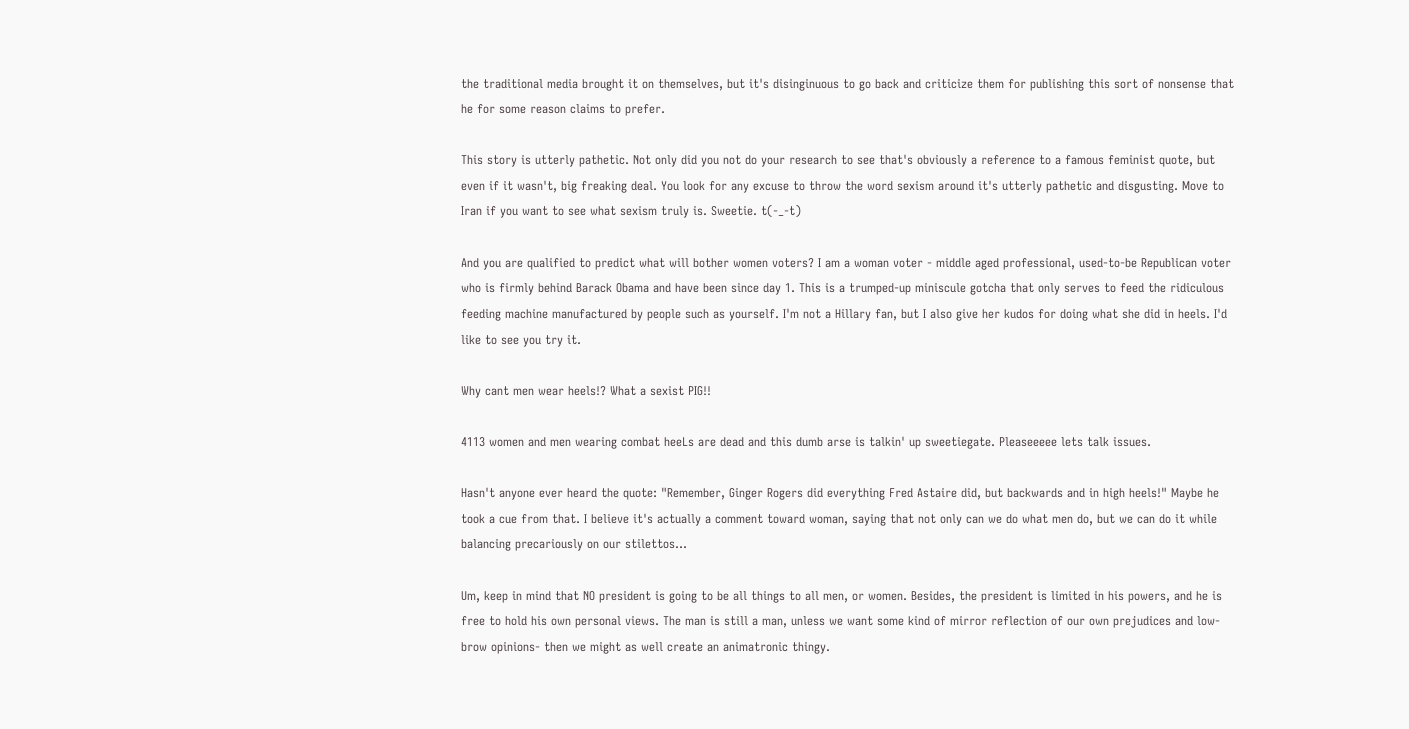the traditional media brought it on themselves, but it's disinginuous to go back and criticize them for publishing this sort of nonsense that he for some reason claims to prefer.

This story is utterly pathetic. Not only did you not do your research to see that's obviously a reference to a famous feminist quote, but even if it wasn't, big freaking deal. You look for any excuse to throw the word sexism around it's utterly pathetic and disgusting. Move to Iran if you want to see what sexism truly is. Sweetie. t(-_-t)

And you are qualified to predict what will bother women voters? I am a woman voter - middle aged professional, used-to-be Republican voter who is firmly behind Barack Obama and have been since day 1. This is a trumped-up miniscule gotcha that only serves to feed the ridiculous feeding machine manufactured by people such as yourself. I'm not a Hillary fan, but I also give her kudos for doing what she did in heels. I'd like to see you try it.

Why cant men wear heels!? What a sexist PIG!!

4113 women and men wearing combat heeLs are dead and this dumb arse is talkin' up sweetiegate. Pleaseeeee lets talk issues.

Hasn't anyone ever heard the quote: "Remember, Ginger Rogers did everything Fred Astaire did, but backwards and in high heels!" Maybe he took a cue from that. I believe it's actually a comment toward woman, saying that not only can we do what men do, but we can do it while balancing precariously on our stilettos...

Um, keep in mind that NO president is going to be all things to all men, or women. Besides, the president is limited in his powers, and he is free to hold his own personal views. The man is still a man, unless we want some kind of mirror reflection of our own prejudices and low-brow opinions- then we might as well create an animatronic thingy.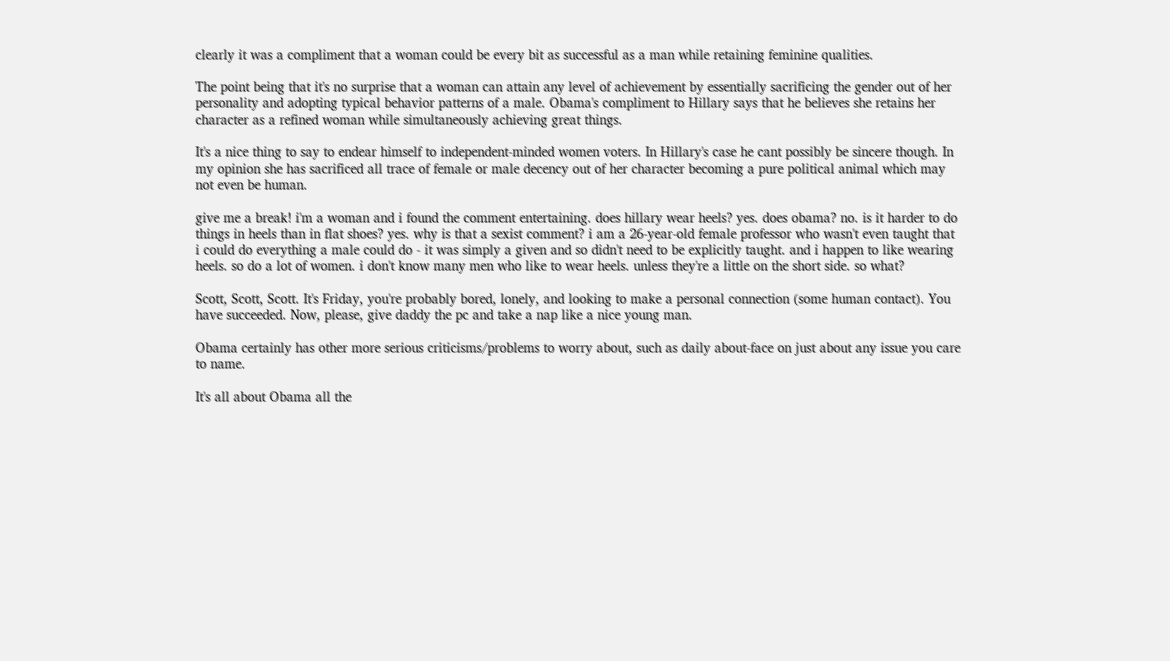clearly it was a compliment that a woman could be every bit as successful as a man while retaining feminine qualities.

The point being that it's no surprise that a woman can attain any level of achievement by essentially sacrificing the gender out of her personality and adopting typical behavior patterns of a male. Obama's compliment to Hillary says that he believes she retains her character as a refined woman while simultaneously achieving great things.

It's a nice thing to say to endear himself to independent-minded women voters. In Hillary's case he cant possibly be sincere though. In my opinion she has sacrificed all trace of female or male decency out of her character becoming a pure political animal which may not even be human.

give me a break! i'm a woman and i found the comment entertaining. does hillary wear heels? yes. does obama? no. is it harder to do things in heels than in flat shoes? yes. why is that a sexist comment? i am a 26-year-old female professor who wasn't even taught that i could do everything a male could do - it was simply a given and so didn't need to be explicitly taught. and i happen to like wearing heels. so do a lot of women. i don't know many men who like to wear heels. unless they're a little on the short side. so what?

Scott, Scott, Scott. It's Friday, you're probably bored, lonely, and looking to make a personal connection (some human contact). You have succeeded. Now, please, give daddy the pc and take a nap like a nice young man.

Obama certainly has other more serious criticisms/problems to worry about, such as daily about-face on just about any issue you care to name.

It's all about Obama all the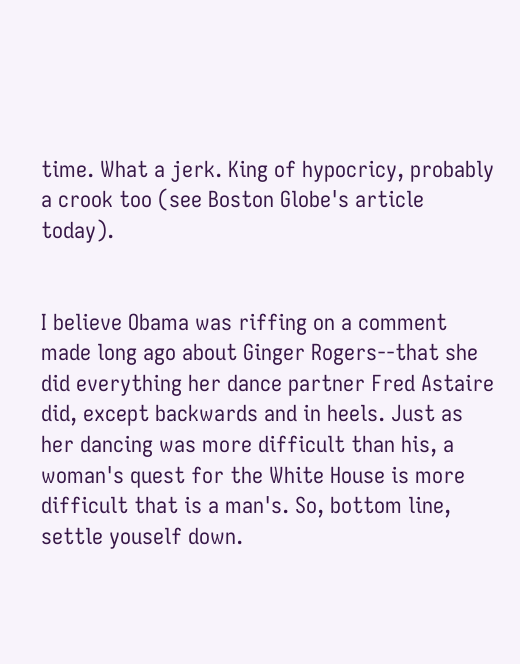time. What a jerk. King of hypocricy, probably a crook too (see Boston Globe's article today).


I believe Obama was riffing on a comment made long ago about Ginger Rogers--that she did everything her dance partner Fred Astaire did, except backwards and in heels. Just as her dancing was more difficult than his, a woman's quest for the White House is more difficult that is a man's. So, bottom line, settle youself down.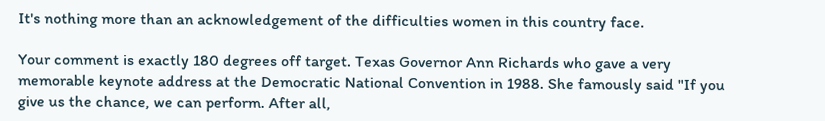It's nothing more than an acknowledgement of the difficulties women in this country face.

Your comment is exactly 180 degrees off target. Texas Governor Ann Richards who gave a very memorable keynote address at the Democratic National Convention in 1988. She famously said "If you give us the chance, we can perform. After all,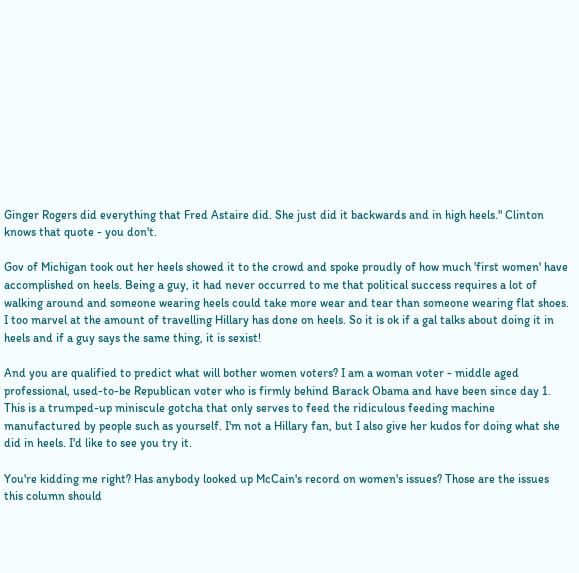Ginger Rogers did everything that Fred Astaire did. She just did it backwards and in high heels." Clinton knows that quote - you don't.

Gov of Michigan took out her heels showed it to the crowd and spoke proudly of how much 'first women' have accomplished on heels. Being a guy, it had never occurred to me that political success requires a lot of walking around and someone wearing heels could take more wear and tear than someone wearing flat shoes. I too marvel at the amount of travelling Hillary has done on heels. So it is ok if a gal talks about doing it in heels and if a guy says the same thing, it is sexist!

And you are qualified to predict what will bother women voters? I am a woman voter - middle aged professional, used-to-be Republican voter who is firmly behind Barack Obama and have been since day 1. This is a trumped-up miniscule gotcha that only serves to feed the ridiculous feeding machine manufactured by people such as yourself. I'm not a Hillary fan, but I also give her kudos for doing what she did in heels. I'd like to see you try it.

You're kidding me right? Has anybody looked up McCain's record on women's issues? Those are the issues this column should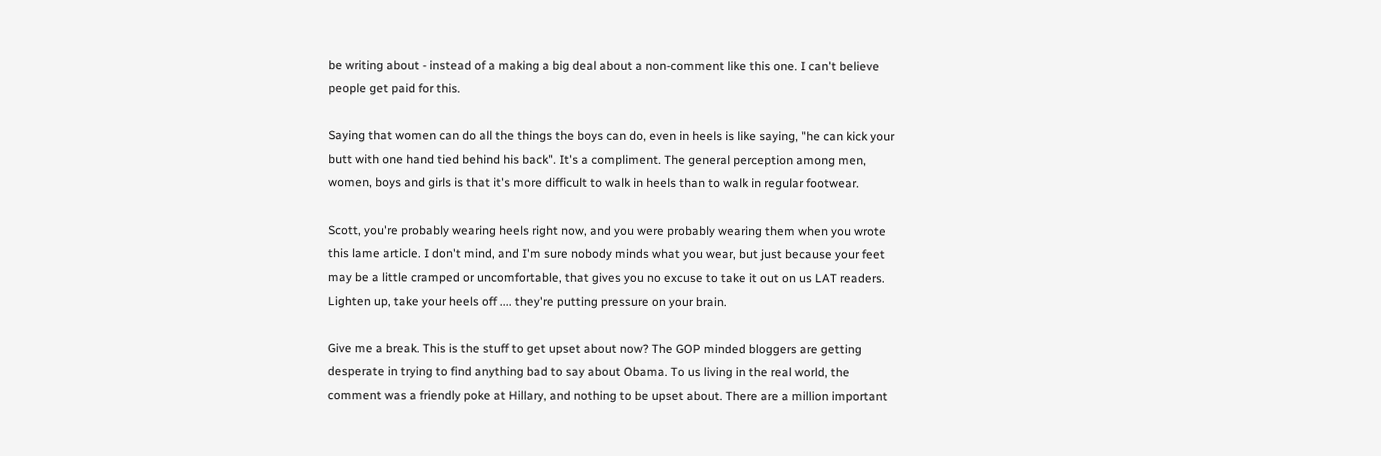be writing about - instead of a making a big deal about a non-comment like this one. I can't believe people get paid for this.

Saying that women can do all the things the boys can do, even in heels is like saying, "he can kick your butt with one hand tied behind his back". It's a compliment. The general perception among men, women, boys and girls is that it's more difficult to walk in heels than to walk in regular footwear.

Scott, you're probably wearing heels right now, and you were probably wearing them when you wrote this lame article. I don't mind, and I'm sure nobody minds what you wear, but just because your feet may be a little cramped or uncomfortable, that gives you no excuse to take it out on us LAT readers. Lighten up, take your heels off .... they're putting pressure on your brain.

Give me a break. This is the stuff to get upset about now? The GOP minded bloggers are getting desperate in trying to find anything bad to say about Obama. To us living in the real world, the comment was a friendly poke at Hillary, and nothing to be upset about. There are a million important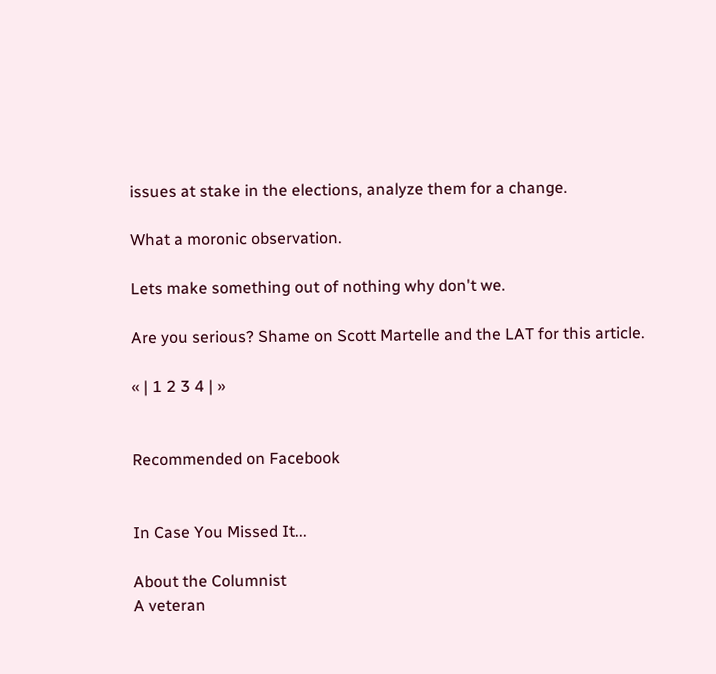issues at stake in the elections, analyze them for a change.

What a moronic observation.

Lets make something out of nothing why don't we.

Are you serious? Shame on Scott Martelle and the LAT for this article.

« | 1 2 3 4 | »


Recommended on Facebook


In Case You Missed It...

About the Columnist
A veteran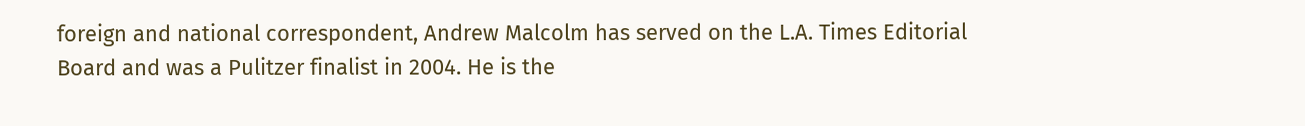foreign and national correspondent, Andrew Malcolm has served on the L.A. Times Editorial Board and was a Pulitzer finalist in 2004. He is the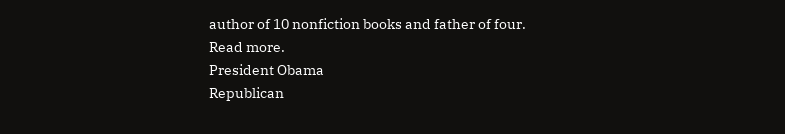author of 10 nonfiction books and father of four. Read more.
President Obama
Republican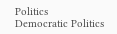Politics
Democratic Politics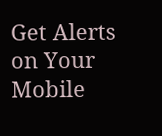Get Alerts on Your Mobile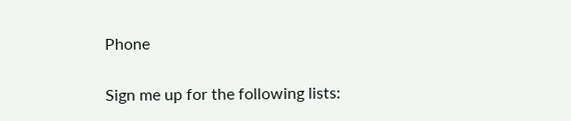Phone

Sign me up for the following lists: